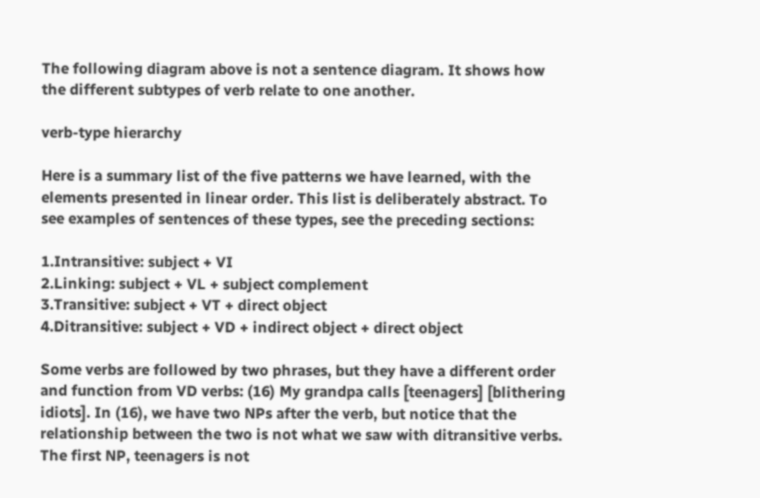The following diagram above is not a sentence diagram. It shows how the different subtypes of verb relate to one another.

verb-type hierarchy

Here is a summary list of the five patterns we have learned, with the elements presented in linear order. This list is deliberately abstract. To see examples of sentences of these types, see the preceding sections:

1.Intransitive: subject + VI
2.Linking: subject + VL + subject complement
3.Transitive: subject + VT + direct object
4.Ditransitive: subject + VD + indirect object + direct object

Some verbs are followed by two phrases, but they have a different order and function from VD verbs: (16) My grandpa calls [teenagers] [blithering idiots]. In (16), we have two NPs after the verb, but notice that the relationship between the two is not what we saw with ditransitive verbs. The first NP, teenagers is not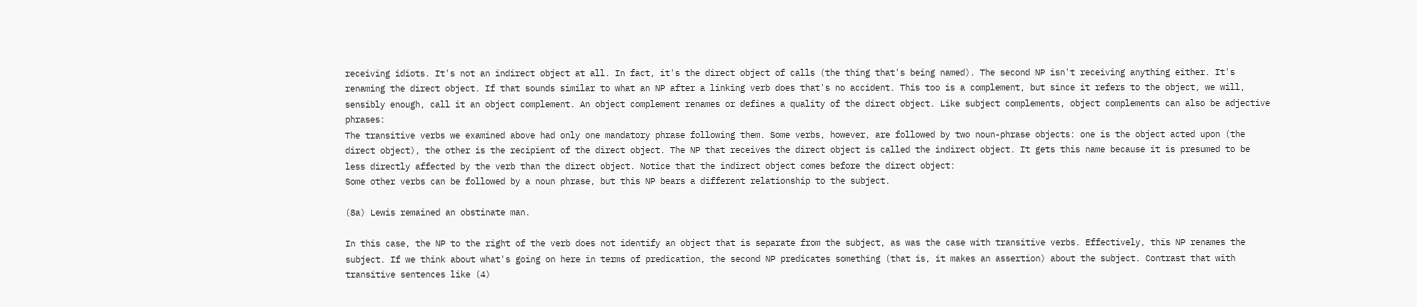receiving idiots. It's not an indirect object at all. In fact, it's the direct object of calls (the thing that's being named). The second NP isn't receiving anything either. It's renaming the direct object. If that sounds similar to what an NP after a linking verb does that's no accident. This too is a complement, but since it refers to the object, we will, sensibly enough, call it an object complement. An object complement renames or defines a quality of the direct object. Like subject complements, object complements can also be adjective phrases:
The transitive verbs we examined above had only one mandatory phrase following them. Some verbs, however, are followed by two noun-phrase objects: one is the object acted upon (the direct object), the other is the recipient of the direct object. The NP that receives the direct object is called the indirect object. It gets this name because it is presumed to be less directly affected by the verb than the direct object. Notice that the indirect object comes before the direct object:
Some other verbs can be followed by a noun phrase, but this NP bears a different relationship to the subject.

(8a) Lewis remained an obstinate man.

In this case, the NP to the right of the verb does not identify an object that is separate from the subject, as was the case with transitive verbs. Effectively, this NP renames the subject. If we think about what's going on here in terms of predication, the second NP predicates something (that is, it makes an assertion) about the subject. Contrast that with transitive sentences like (4)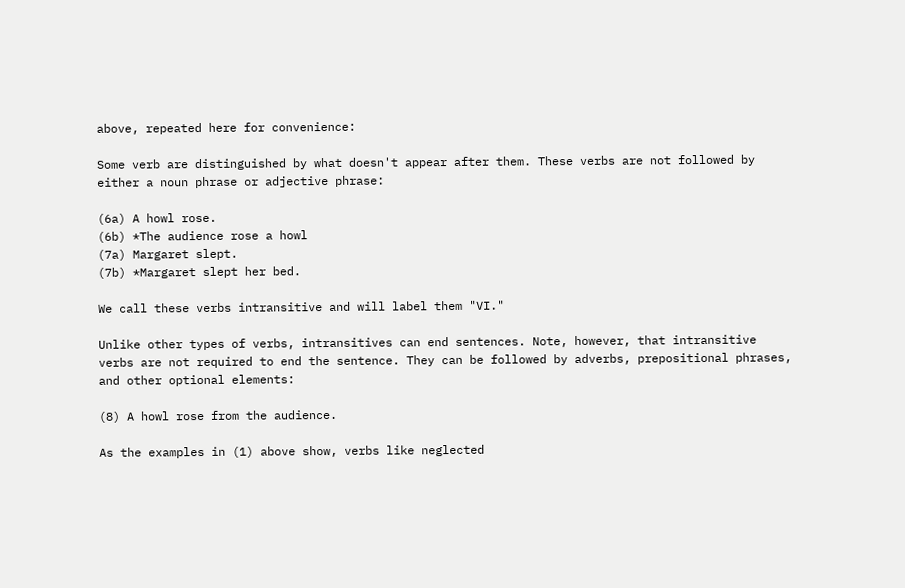above, repeated here for convenience:

Some verb are distinguished by what doesn't appear after them. These verbs are not followed by either a noun phrase or adjective phrase:

(6a) A howl rose.
(6b) *The audience rose a howl
(7a) Margaret slept.
(7b) *Margaret slept her bed.

We call these verbs intransitive and will label them "VI."

Unlike other types of verbs, intransitives can end sentences. Note, however, that intransitive verbs are not required to end the sentence. They can be followed by adverbs, prepositional phrases, and other optional elements:

(8) A howl rose from the audience.

As the examples in (1) above show, verbs like neglected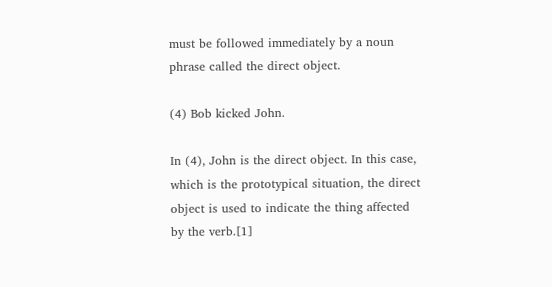must be followed immediately by a noun phrase called the direct object.

(4) Bob kicked John.

In (4), John is the direct object. In this case, which is the prototypical situation, the direct object is used to indicate the thing affected by the verb.[1]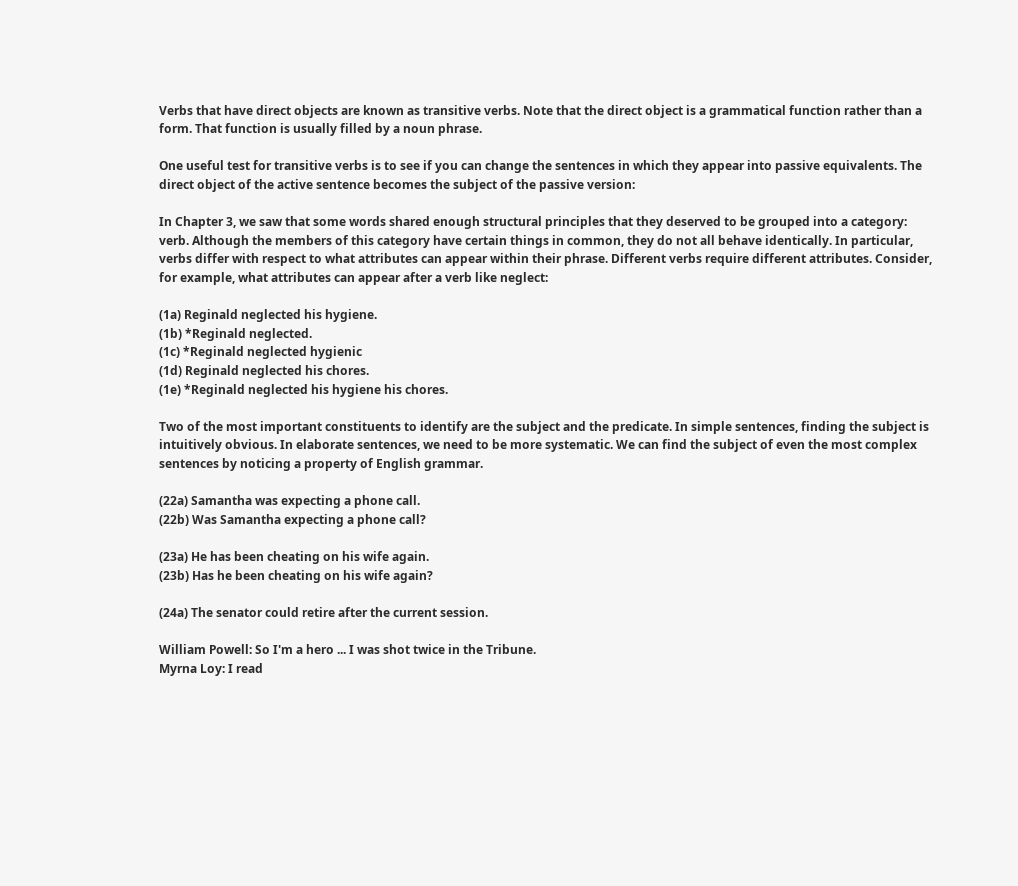Verbs that have direct objects are known as transitive verbs. Note that the direct object is a grammatical function rather than a form. That function is usually filled by a noun phrase.

One useful test for transitive verbs is to see if you can change the sentences in which they appear into passive equivalents. The direct object of the active sentence becomes the subject of the passive version:

In Chapter 3, we saw that some words shared enough structural principles that they deserved to be grouped into a category: verb. Although the members of this category have certain things in common, they do not all behave identically. In particular, verbs differ with respect to what attributes can appear within their phrase. Different verbs require different attributes. Consider, for example, what attributes can appear after a verb like neglect:

(1a) Reginald neglected his hygiene.
(1b) *Reginald neglected.
(1c) *Reginald neglected hygienic
(1d) Reginald neglected his chores.
(1e) *Reginald neglected his hygiene his chores.

Two of the most important constituents to identify are the subject and the predicate. In simple sentences, finding the subject is intuitively obvious. In elaborate sentences, we need to be more systematic. We can find the subject of even the most complex sentences by noticing a property of English grammar.

(22a) Samantha was expecting a phone call.
(22b) Was Samantha expecting a phone call?

(23a) He has been cheating on his wife again.
(23b) Has he been cheating on his wife again?

(24a) The senator could retire after the current session.

William Powell: So I'm a hero ... I was shot twice in the Tribune.
Myrna Loy: I read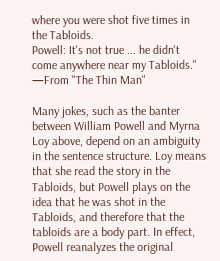where you were shot five times in the Tabloids.
Powell: It's not true ... he didn't come anywhere near my Tabloids."
—From "The Thin Man"

Many jokes, such as the banter between William Powell and Myrna Loy above, depend on an ambiguity in the sentence structure. Loy means that she read the story in the Tabloids, but Powell plays on the idea that he was shot in the Tabloids, and therefore that the tabloids are a body part. In effect, Powell reanalyzes the original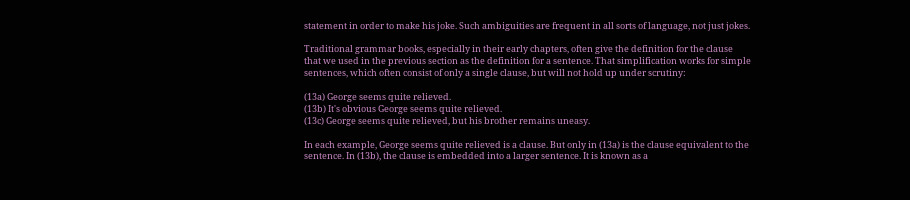statement in order to make his joke. Such ambiguities are frequent in all sorts of language, not just jokes.

Traditional grammar books, especially in their early chapters, often give the definition for the clause that we used in the previous section as the definition for a sentence. That simplification works for simple sentences, which often consist of only a single clause, but will not hold up under scrutiny:

(13a) George seems quite relieved.
(13b) It's obvious George seems quite relieved.
(13c) George seems quite relieved, but his brother remains uneasy.

In each example, George seems quite relieved is a clause. But only in (13a) is the clause equivalent to the sentence. In (13b), the clause is embedded into a larger sentence. It is known as a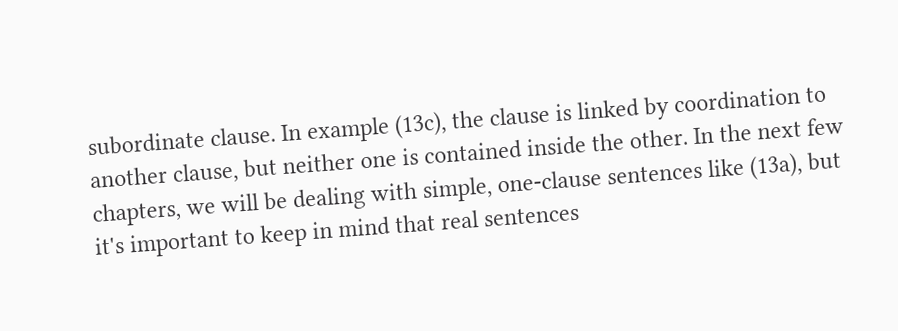subordinate clause. In example (13c), the clause is linked by coordination to another clause, but neither one is contained inside the other. In the next few chapters, we will be dealing with simple, one-clause sentences like (13a), but it's important to keep in mind that real sentences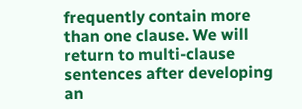frequently contain more than one clause. We will return to multi-clause sentences after developing an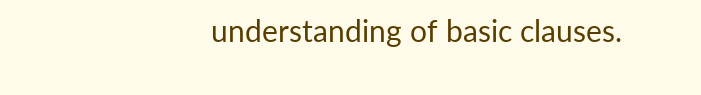understanding of basic clauses.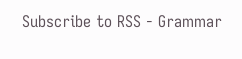Subscribe to RSS - Grammar